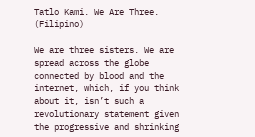Tatlo Kami. We Are Three. (Filipino)

We are three sisters. We are spread across the globe connected by blood and the internet, which, if you think about it, isn’t such a revolutionary statement given the progressive and shrinking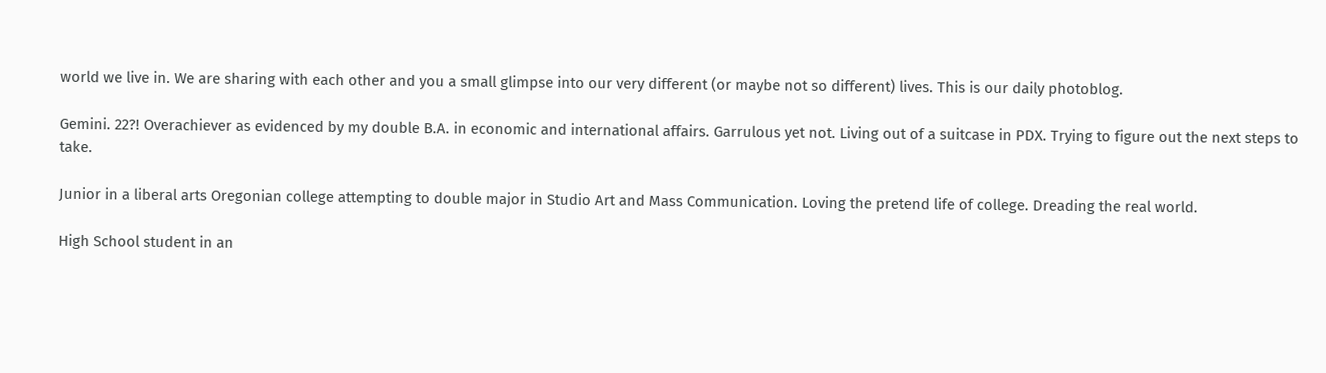world we live in. We are sharing with each other and you a small glimpse into our very different (or maybe not so different) lives. This is our daily photoblog.

Gemini. 22?! Overachiever as evidenced by my double B.A. in economic and international affairs. Garrulous yet not. Living out of a suitcase in PDX. Trying to figure out the next steps to take.

Junior in a liberal arts Oregonian college attempting to double major in Studio Art and Mass Communication. Loving the pretend life of college. Dreading the real world.

High School student in an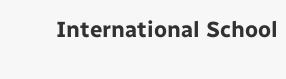International School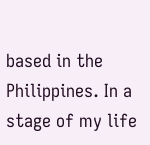based in the Philippines. In a stage of my life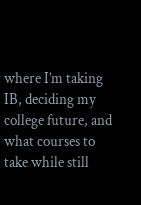where I’m taking IB, deciding my college future, and what courses to take while still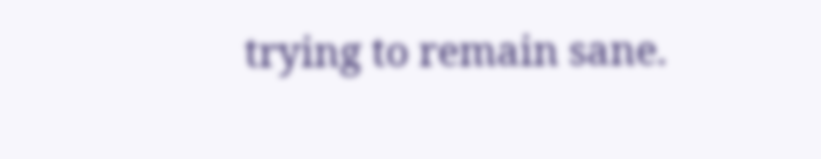trying to remain sane.